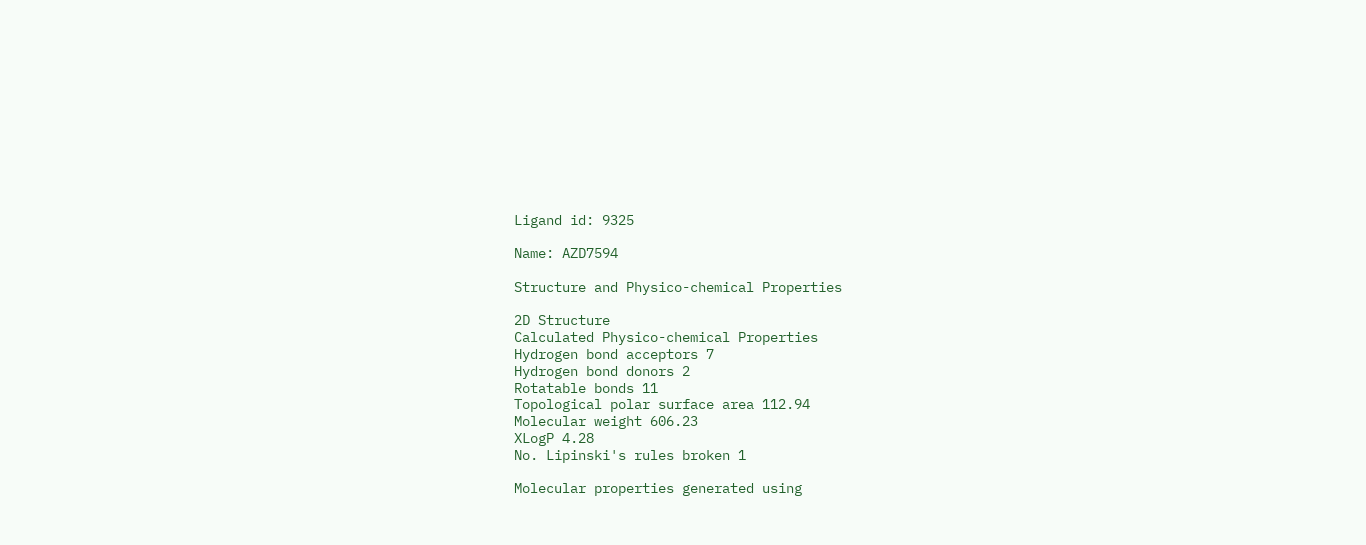Ligand id: 9325

Name: AZD7594

Structure and Physico-chemical Properties

2D Structure
Calculated Physico-chemical Properties
Hydrogen bond acceptors 7
Hydrogen bond donors 2
Rotatable bonds 11
Topological polar surface area 112.94
Molecular weight 606.23
XLogP 4.28
No. Lipinski's rules broken 1

Molecular properties generated using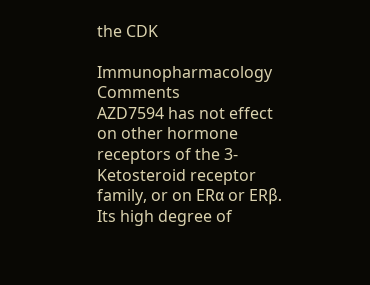the CDK

Immunopharmacology Comments
AZD7594 has not effect on other hormone receptors of the 3-Ketosteroid receptor family, or on ERα or ERβ. Its high degree of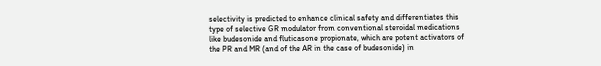selectivity is predicted to enhance clinical safety and differentiates this type of selective GR modulator from conventional steroidal medications like budesonide and fluticasone propionate, which are potent activators of the PR and MR (and of the AR in the case of budesonide) in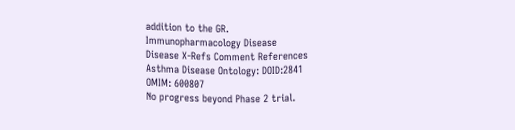addition to the GR.
Immunopharmacology Disease
Disease X-Refs Comment References
Asthma Disease Ontology: DOID:2841
OMIM: 600807
No progress beyond Phase 2 trial.